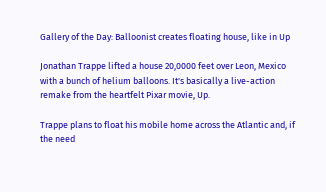Gallery of the Day: Balloonist creates floating house, like in Up

Jonathan Trappe lifted a house 20,0000 feet over Leon, Mexico with a bunch of helium balloons. It's basically a live-action remake from the heartfelt Pixar movie, Up.

Trappe plans to float his mobile home across the Atlantic and, if the need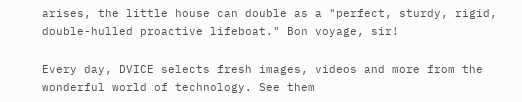arises, the little house can double as a "perfect, sturdy, rigid, double-hulled proactive lifeboat." Bon voyage, sir!

Every day, DVICE selects fresh images, videos and more from the wonderful world of technology. See them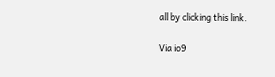all by clicking this link.

Via io9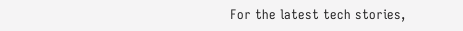For the latest tech stories,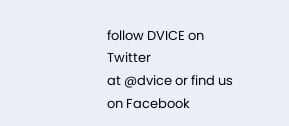follow DVICE on Twitter
at @dvice or find us on Facebook